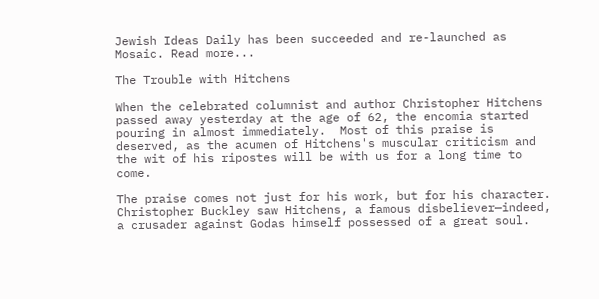Jewish Ideas Daily has been succeeded and re-launched as Mosaic. Read more...

The Trouble with Hitchens

When the celebrated columnist and author Christopher Hitchens passed away yesterday at the age of 62, the encomia started pouring in almost immediately.  Most of this praise is deserved, as the acumen of Hitchens's muscular criticism and the wit of his ripostes will be with us for a long time to come.

The praise comes not just for his work, but for his character.  Christopher Buckley saw Hitchens, a famous disbeliever—indeed, a crusader against Godas himself possessed of a great soul.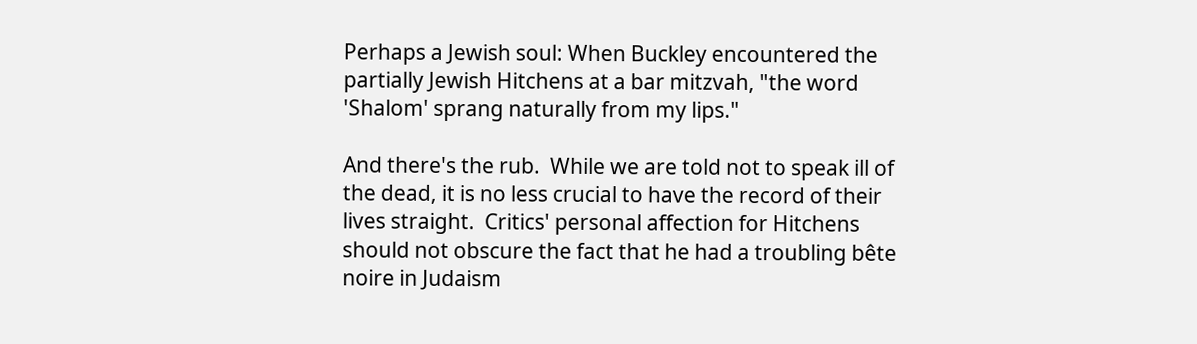Perhaps a Jewish soul: When Buckley encountered the partially Jewish Hitchens at a bar mitzvah, "the word 'Shalom' sprang naturally from my lips."

And there's the rub.  While we are told not to speak ill of the dead, it is no less crucial to have the record of their lives straight.  Critics' personal affection for Hitchens should not obscure the fact that he had a troubling bête noire in Judaism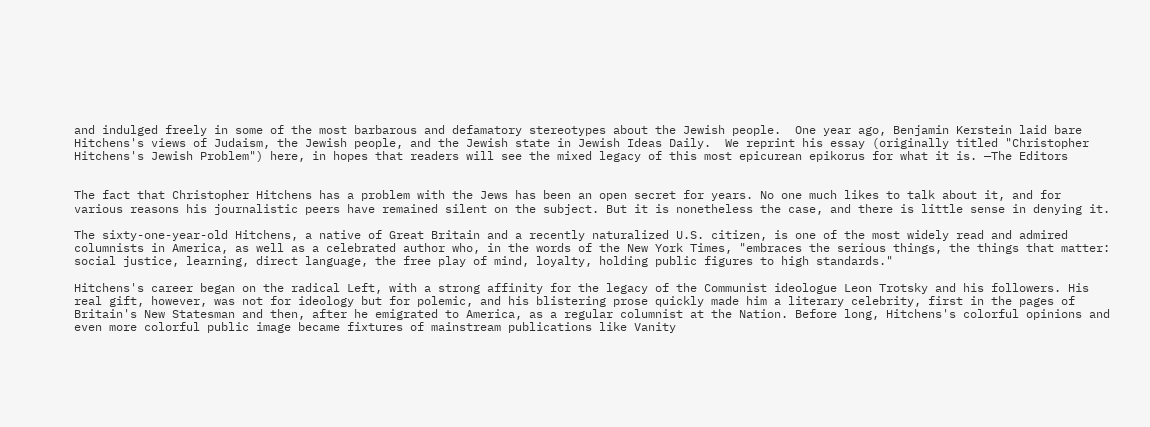and indulged freely in some of the most barbarous and defamatory stereotypes about the Jewish people.  One year ago, Benjamin Kerstein laid bare Hitchens's views of Judaism, the Jewish people, and the Jewish state in Jewish Ideas Daily.  We reprint his essay (originally titled "Christopher Hitchens's Jewish Problem") here, in hopes that readers will see the mixed legacy of this most epicurean epikorus for what it is. —The Editors


The fact that Christopher Hitchens has a problem with the Jews has been an open secret for years. No one much likes to talk about it, and for various reasons his journalistic peers have remained silent on the subject. But it is nonetheless the case, and there is little sense in denying it.

The sixty-one-year-old Hitchens, a native of Great Britain and a recently naturalized U.S. citizen, is one of the most widely read and admired columnists in America, as well as a celebrated author who, in the words of the New York Times, "embraces the serious things, the things that matter: social justice, learning, direct language, the free play of mind, loyalty, holding public figures to high standards."

Hitchens's career began on the radical Left, with a strong affinity for the legacy of the Communist ideologue Leon Trotsky and his followers. His real gift, however, was not for ideology but for polemic, and his blistering prose quickly made him a literary celebrity, first in the pages of Britain's New Statesman and then, after he emigrated to America, as a regular columnist at the Nation. Before long, Hitchens's colorful opinions and even more colorful public image became fixtures of mainstream publications like Vanity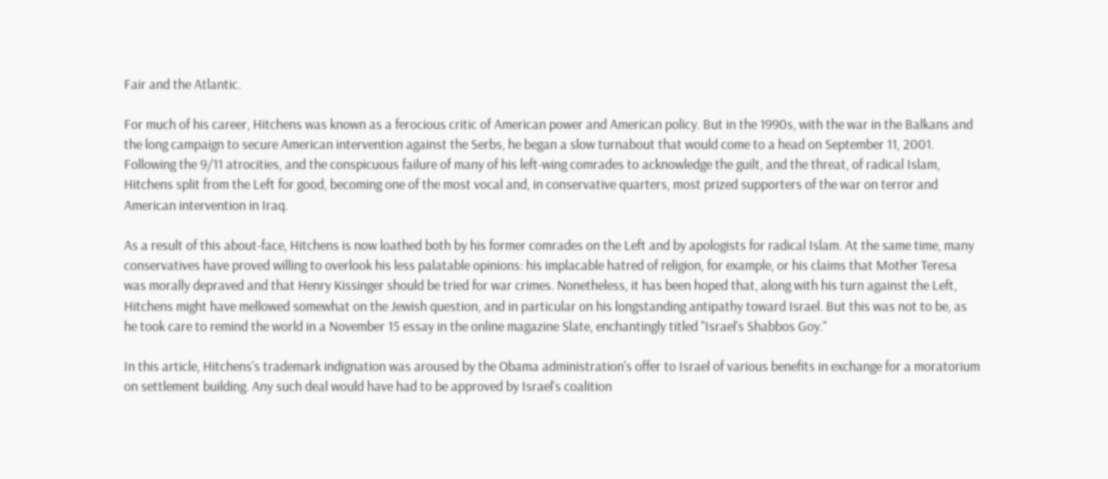Fair and the Atlantic.

For much of his career, Hitchens was known as a ferocious critic of American power and American policy. But in the 1990s, with the war in the Balkans and the long campaign to secure American intervention against the Serbs, he began a slow turnabout that would come to a head on September 11, 2001. Following the 9/11 atrocities, and the conspicuous failure of many of his left-wing comrades to acknowledge the guilt, and the threat, of radical Islam, Hitchens split from the Left for good, becoming one of the most vocal and, in conservative quarters, most prized supporters of the war on terror and American intervention in Iraq.

As a result of this about-face, Hitchens is now loathed both by his former comrades on the Left and by apologists for radical Islam. At the same time, many conservatives have proved willing to overlook his less palatable opinions: his implacable hatred of religion, for example, or his claims that Mother Teresa was morally depraved and that Henry Kissinger should be tried for war crimes. Nonetheless, it has been hoped that, along with his turn against the Left, Hitchens might have mellowed somewhat on the Jewish question, and in particular on his longstanding antipathy toward Israel. But this was not to be, as he took care to remind the world in a November 15 essay in the online magazine Slate, enchantingly titled "Israel's Shabbos Goy."

In this article, Hitchens's trademark indignation was aroused by the Obama administration's offer to Israel of various benefits in exchange for a moratorium on settlement building. Any such deal would have had to be approved by Israel's coalition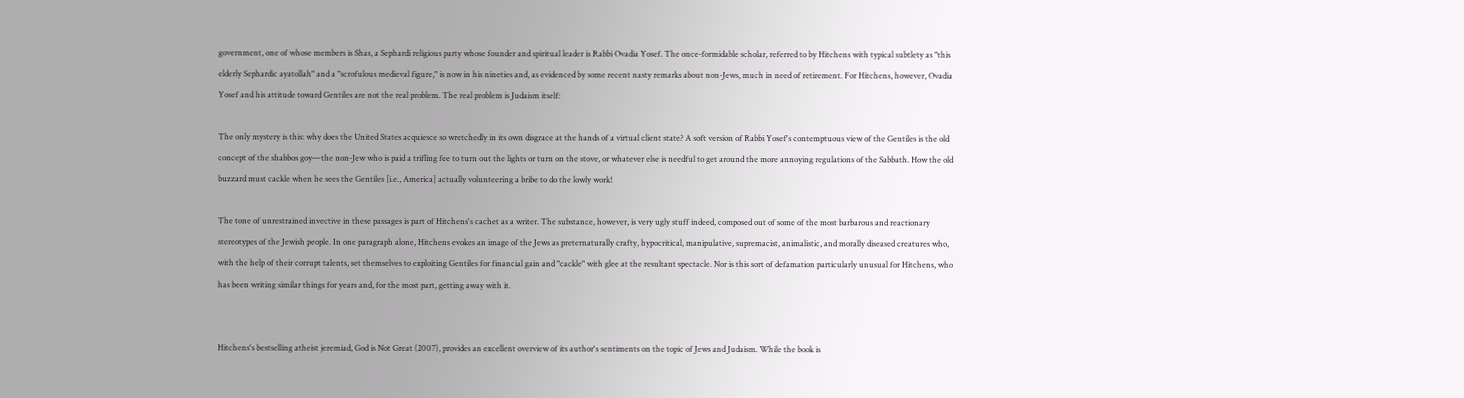government, one of whose members is Shas, a Sephardi religious party whose founder and spiritual leader is Rabbi Ovadia Yosef. The once-formidable scholar, referred to by Hitchens with typical subtlety as "this elderly Sephardic ayatollah" and a "scrofulous medieval figure," is now in his nineties and, as evidenced by some recent nasty remarks about non-Jews, much in need of retirement. For Hitchens, however, Ovadia Yosef and his attitude toward Gentiles are not the real problem. The real problem is Judaism itself:

The only mystery is this: why does the United States acquiesce so wretchedly in its own disgrace at the hands of a virtual client state? A soft version of Rabbi Yosef's contemptuous view of the Gentiles is the old concept of the shabbos goy—the non-Jew who is paid a trifling fee to turn out the lights or turn on the stove, or whatever else is needful to get around the more annoying regulations of the Sabbath. How the old buzzard must cackle when he sees the Gentiles [i.e., America] actually volunteering a bribe to do the lowly work!

The tone of unrestrained invective in these passages is part of Hitchens's cachet as a writer. The substance, however, is very ugly stuff indeed, composed out of some of the most barbarous and reactionary stereotypes of the Jewish people. In one paragraph alone, Hitchens evokes an image of the Jews as preternaturally crafty, hypocritical, manipulative, supremacist, animalistic, and morally diseased creatures who, with the help of their corrupt talents, set themselves to exploiting Gentiles for financial gain and "cackle" with glee at the resultant spectacle. Nor is this sort of defamation particularly unusual for Hitchens, who has been writing similar things for years and, for the most part, getting away with it.


Hitchens's bestselling atheist jeremiad, God is Not Great (2007), provides an excellent overview of its author's sentiments on the topic of Jews and Judaism. While the book is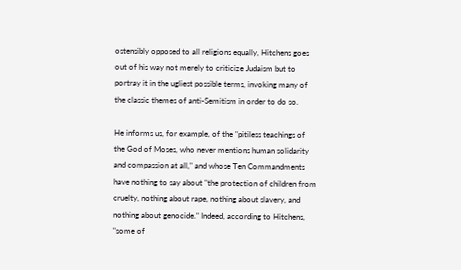ostensibly opposed to all religions equally, Hitchens goes out of his way not merely to criticize Judaism but to portray it in the ugliest possible terms, invoking many of the classic themes of anti-Semitism in order to do so.

He informs us, for example, of the "pitiless teachings of the God of Moses, who never mentions human solidarity and compassion at all," and whose Ten Commandments have nothing to say about "the protection of children from cruelty, nothing about rape, nothing about slavery, and nothing about genocide." Indeed, according to Hitchens, "some of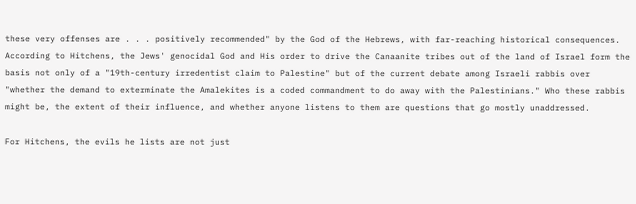these very offenses are . . . positively recommended" by the God of the Hebrews, with far-reaching historical consequences. According to Hitchens, the Jews' genocidal God and His order to drive the Canaanite tribes out of the land of Israel form the basis not only of a "19th-century irredentist claim to Palestine" but of the current debate among Israeli rabbis over "whether the demand to exterminate the Amalekites is a coded commandment to do away with the Palestinians." Who these rabbis might be, the extent of their influence, and whether anyone listens to them are questions that go mostly unaddressed.

For Hitchens, the evils he lists are not just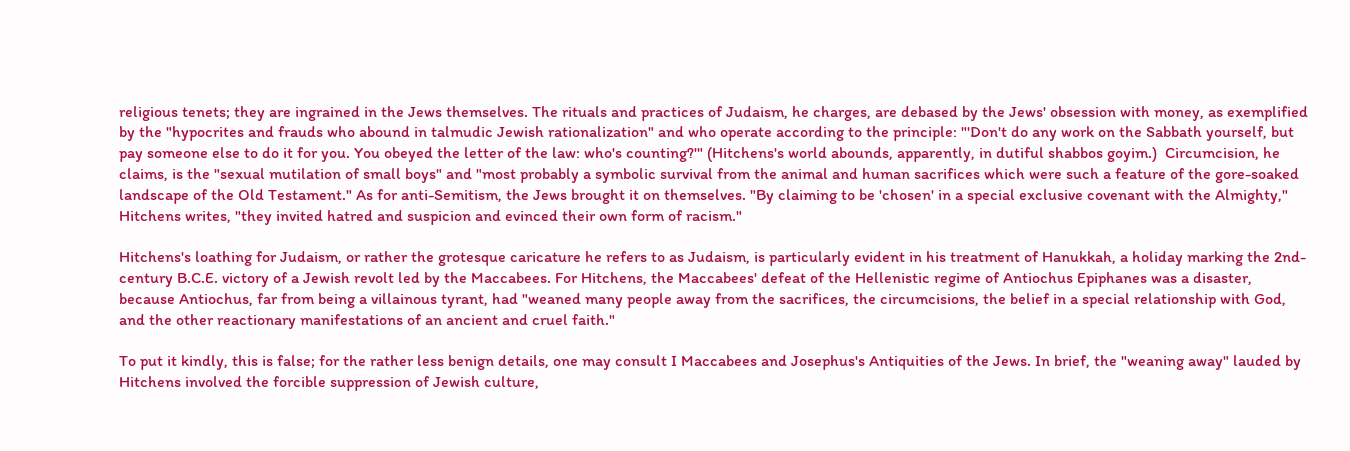religious tenets; they are ingrained in the Jews themselves. The rituals and practices of Judaism, he charges, are debased by the Jews' obsession with money, as exemplified by the "hypocrites and frauds who abound in talmudic Jewish rationalization" and who operate according to the principle: "'Don't do any work on the Sabbath yourself, but pay someone else to do it for you. You obeyed the letter of the law: who's counting?'" (Hitchens's world abounds, apparently, in dutiful shabbos goyim.)  Circumcision, he claims, is the "sexual mutilation of small boys" and "most probably a symbolic survival from the animal and human sacrifices which were such a feature of the gore-soaked landscape of the Old Testament." As for anti-Semitism, the Jews brought it on themselves. "By claiming to be 'chosen' in a special exclusive covenant with the Almighty," Hitchens writes, "they invited hatred and suspicion and evinced their own form of racism."

Hitchens's loathing for Judaism, or rather the grotesque caricature he refers to as Judaism, is particularly evident in his treatment of Hanukkah, a holiday marking the 2nd-century B.C.E. victory of a Jewish revolt led by the Maccabees. For Hitchens, the Maccabees' defeat of the Hellenistic regime of Antiochus Epiphanes was a disaster, because Antiochus, far from being a villainous tyrant, had "weaned many people away from the sacrifices, the circumcisions, the belief in a special relationship with God, and the other reactionary manifestations of an ancient and cruel faith."

To put it kindly, this is false; for the rather less benign details, one may consult I Maccabees and Josephus's Antiquities of the Jews. In brief, the "weaning away" lauded by Hitchens involved the forcible suppression of Jewish culture,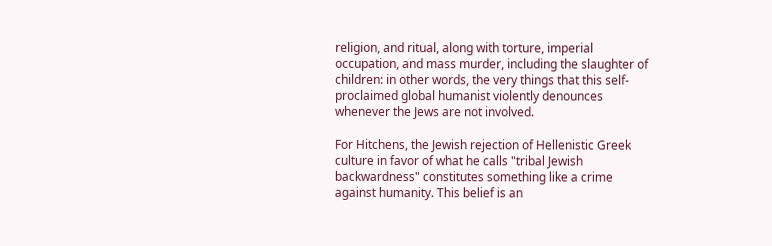religion, and ritual, along with torture, imperial occupation, and mass murder, including the slaughter of children: in other words, the very things that this self-proclaimed global humanist violently denounces whenever the Jews are not involved.

For Hitchens, the Jewish rejection of Hellenistic Greek culture in favor of what he calls "tribal Jewish backwardness" constitutes something like a crime against humanity. This belief is an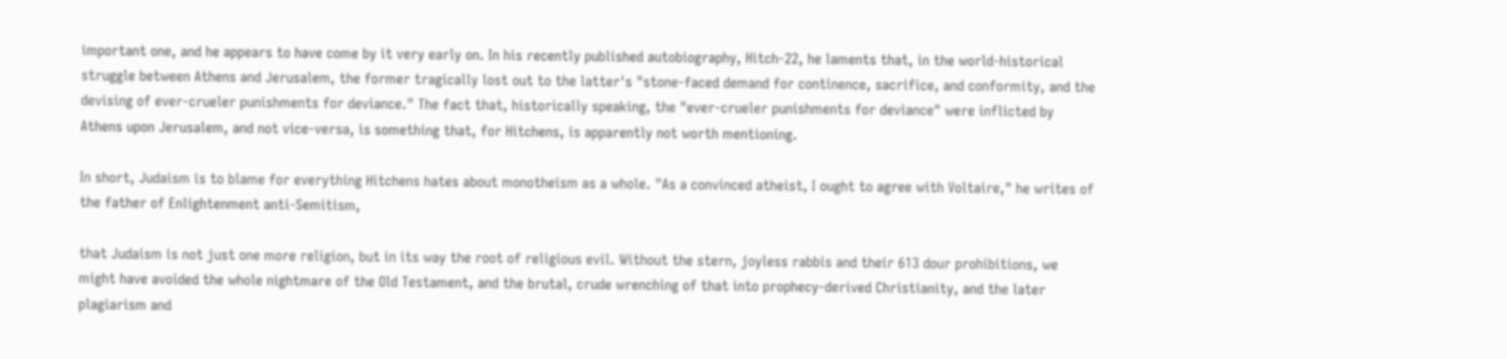important one, and he appears to have come by it very early on. In his recently published autobiography, Hitch-22, he laments that, in the world-historical struggle between Athens and Jerusalem, the former tragically lost out to the latter's "stone-faced demand for continence, sacrifice, and conformity, and the devising of ever-crueler punishments for deviance." The fact that, historically speaking, the "ever-crueler punishments for deviance" were inflicted by Athens upon Jerusalem, and not vice-versa, is something that, for Hitchens, is apparently not worth mentioning.

In short, Judaism is to blame for everything Hitchens hates about monotheism as a whole. "As a convinced atheist, I ought to agree with Voltaire," he writes of the father of Enlightenment anti-Semitism,

that Judaism is not just one more religion, but in its way the root of religious evil. Without the stern, joyless rabbis and their 613 dour prohibitions, we might have avoided the whole nightmare of the Old Testament, and the brutal, crude wrenching of that into prophecy-derived Christianity, and the later plagiarism and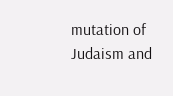mutation of Judaism and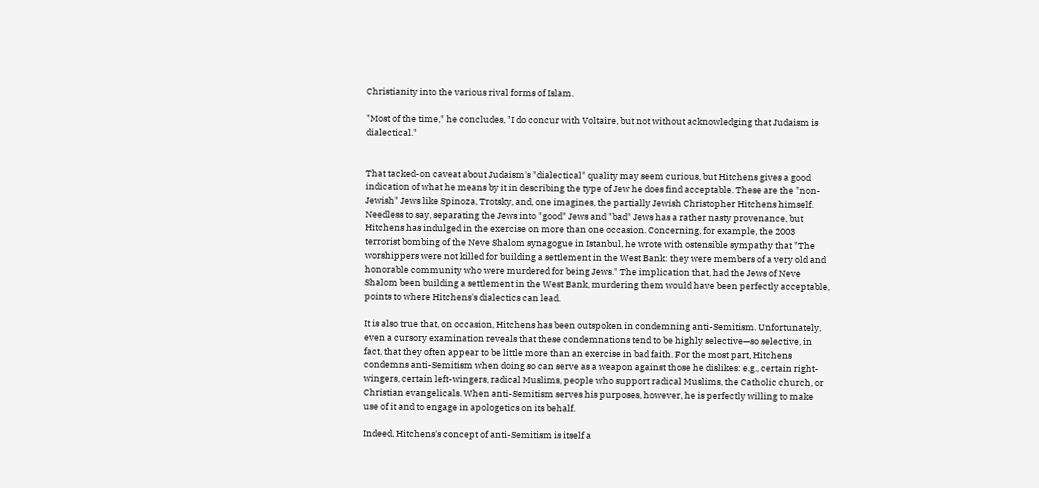Christianity into the various rival forms of Islam.

"Most of the time," he concludes, "I do concur with Voltaire, but not without acknowledging that Judaism is dialectical."


That tacked-on caveat about Judaism's "dialectical" quality may seem curious, but Hitchens gives a good indication of what he means by it in describing the type of Jew he does find acceptable. These are the "non-Jewish" Jews like Spinoza, Trotsky, and, one imagines, the partially Jewish Christopher Hitchens himself. Needless to say, separating the Jews into "good" Jews and "bad" Jews has a rather nasty provenance, but Hitchens has indulged in the exercise on more than one occasion. Concerning, for example, the 2003 terrorist bombing of the Neve Shalom synagogue in Istanbul, he wrote with ostensible sympathy that "The worshippers were not killed for building a settlement in the West Bank: they were members of a very old and honorable community who were murdered for being Jews." The implication that, had the Jews of Neve Shalom been building a settlement in the West Bank, murdering them would have been perfectly acceptable, points to where Hitchens's dialectics can lead.

It is also true that, on occasion, Hitchens has been outspoken in condemning anti-Semitism. Unfortunately, even a cursory examination reveals that these condemnations tend to be highly selective—so selective, in fact, that they often appear to be little more than an exercise in bad faith. For the most part, Hitchens condemns anti-Semitism when doing so can serve as a weapon against those he dislikes: e.g., certain right-wingers, certain left-wingers, radical Muslims, people who support radical Muslims, the Catholic church, or Christian evangelicals. When anti-Semitism serves his purposes, however, he is perfectly willing to make use of it and to engage in apologetics on its behalf.

Indeed, Hitchens's concept of anti-Semitism is itself a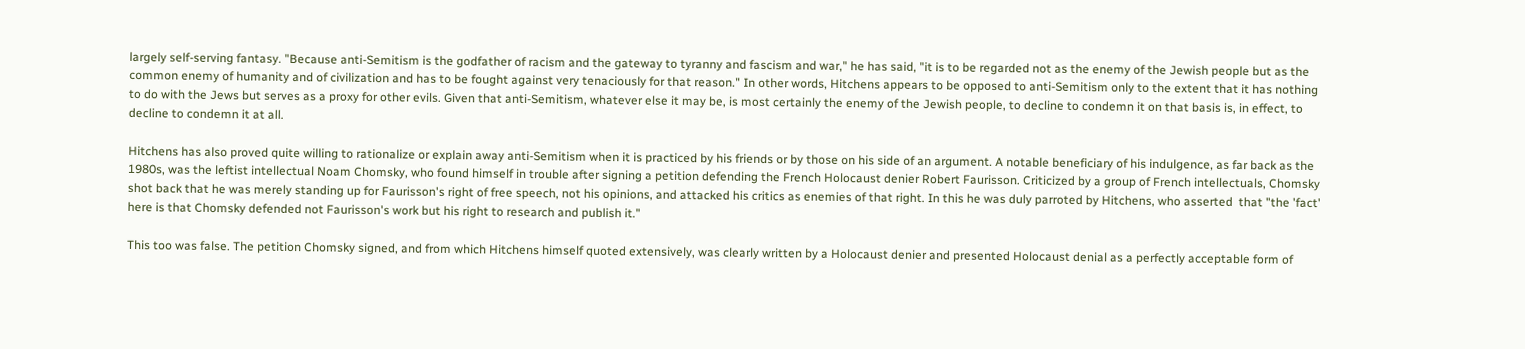largely self-serving fantasy. "Because anti-Semitism is the godfather of racism and the gateway to tyranny and fascism and war," he has said, "it is to be regarded not as the enemy of the Jewish people but as the common enemy of humanity and of civilization and has to be fought against very tenaciously for that reason." In other words, Hitchens appears to be opposed to anti-Semitism only to the extent that it has nothing to do with the Jews but serves as a proxy for other evils. Given that anti-Semitism, whatever else it may be, is most certainly the enemy of the Jewish people, to decline to condemn it on that basis is, in effect, to decline to condemn it at all.

Hitchens has also proved quite willing to rationalize or explain away anti-Semitism when it is practiced by his friends or by those on his side of an argument. A notable beneficiary of his indulgence, as far back as the 1980s, was the leftist intellectual Noam Chomsky, who found himself in trouble after signing a petition defending the French Holocaust denier Robert Faurisson. Criticized by a group of French intellectuals, Chomsky shot back that he was merely standing up for Faurisson's right of free speech, not his opinions, and attacked his critics as enemies of that right. In this he was duly parroted by Hitchens, who asserted  that "the 'fact' here is that Chomsky defended not Faurisson's work but his right to research and publish it."

This too was false. The petition Chomsky signed, and from which Hitchens himself quoted extensively, was clearly written by a Holocaust denier and presented Holocaust denial as a perfectly acceptable form of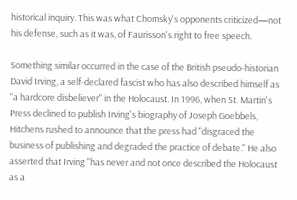historical inquiry. This was what Chomsky's opponents criticized—not his defense, such as it was, of Faurisson's right to free speech.

Something similar occurred in the case of the British pseudo-historian David Irving, a self-declared fascist who has also described himself as "a hardcore disbeliever" in the Holocaust. In 1996, when St. Martin's Press declined to publish Irving's biography of Joseph Goebbels, Hitchens rushed to announce that the press had "disgraced the business of publishing and degraded the practice of debate." He also asserted that Irving "has never and not once described the Holocaust as a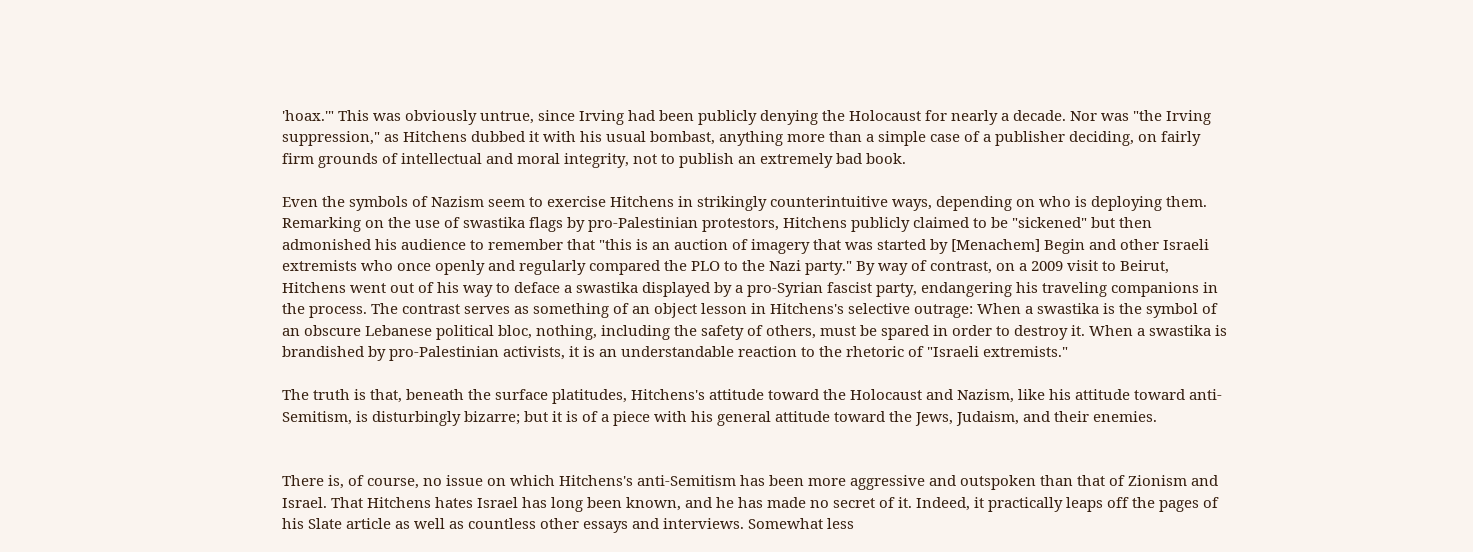'hoax.'" This was obviously untrue, since Irving had been publicly denying the Holocaust for nearly a decade. Nor was "the Irving suppression," as Hitchens dubbed it with his usual bombast, anything more than a simple case of a publisher deciding, on fairly firm grounds of intellectual and moral integrity, not to publish an extremely bad book.

Even the symbols of Nazism seem to exercise Hitchens in strikingly counterintuitive ways, depending on who is deploying them. Remarking on the use of swastika flags by pro-Palestinian protestors, Hitchens publicly claimed to be "sickened" but then admonished his audience to remember that "this is an auction of imagery that was started by [Menachem] Begin and other Israeli extremists who once openly and regularly compared the PLO to the Nazi party." By way of contrast, on a 2009 visit to Beirut, Hitchens went out of his way to deface a swastika displayed by a pro-Syrian fascist party, endangering his traveling companions in the process. The contrast serves as something of an object lesson in Hitchens's selective outrage: When a swastika is the symbol of an obscure Lebanese political bloc, nothing, including the safety of others, must be spared in order to destroy it. When a swastika is brandished by pro-Palestinian activists, it is an understandable reaction to the rhetoric of "Israeli extremists."

The truth is that, beneath the surface platitudes, Hitchens's attitude toward the Holocaust and Nazism, like his attitude toward anti-Semitism, is disturbingly bizarre; but it is of a piece with his general attitude toward the Jews, Judaism, and their enemies.


There is, of course, no issue on which Hitchens's anti-Semitism has been more aggressive and outspoken than that of Zionism and Israel. That Hitchens hates Israel has long been known, and he has made no secret of it. Indeed, it practically leaps off the pages of his Slate article as well as countless other essays and interviews. Somewhat less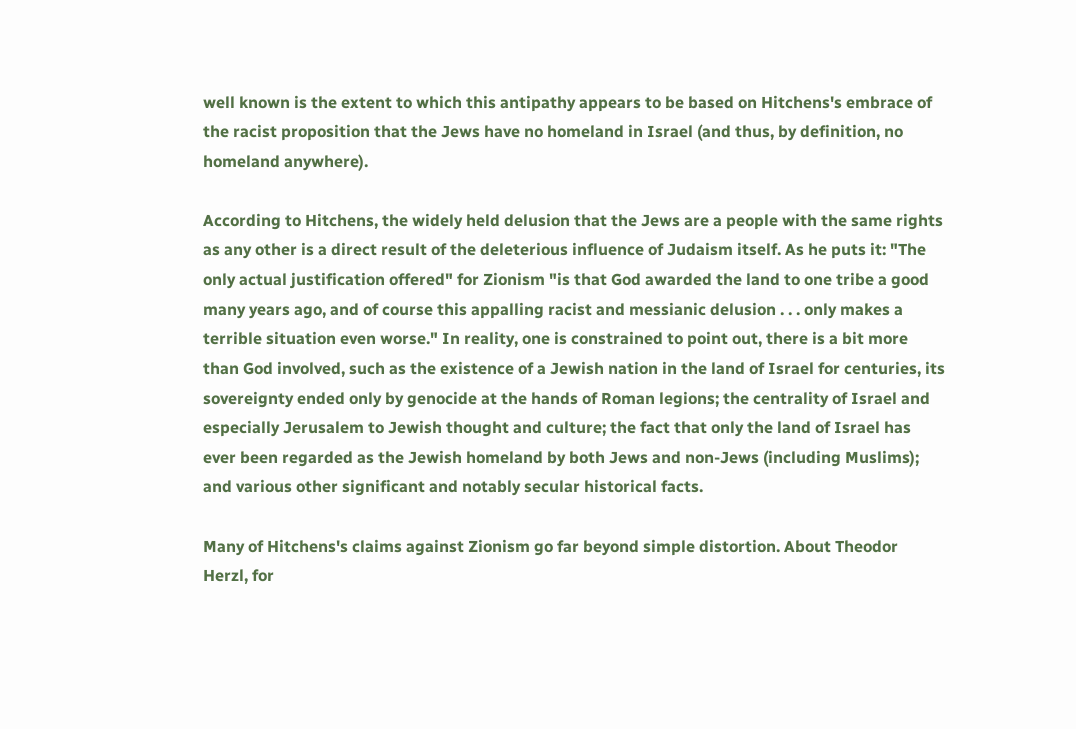well known is the extent to which this antipathy appears to be based on Hitchens's embrace of the racist proposition that the Jews have no homeland in Israel (and thus, by definition, no homeland anywhere).

According to Hitchens, the widely held delusion that the Jews are a people with the same rights as any other is a direct result of the deleterious influence of Judaism itself. As he puts it: "The only actual justification offered" for Zionism "is that God awarded the land to one tribe a good many years ago, and of course this appalling racist and messianic delusion . . . only makes a terrible situation even worse." In reality, one is constrained to point out, there is a bit more than God involved, such as the existence of a Jewish nation in the land of Israel for centuries, its sovereignty ended only by genocide at the hands of Roman legions; the centrality of Israel and especially Jerusalem to Jewish thought and culture; the fact that only the land of Israel has ever been regarded as the Jewish homeland by both Jews and non-Jews (including Muslims); and various other significant and notably secular historical facts.

Many of Hitchens's claims against Zionism go far beyond simple distortion. About Theodor Herzl, for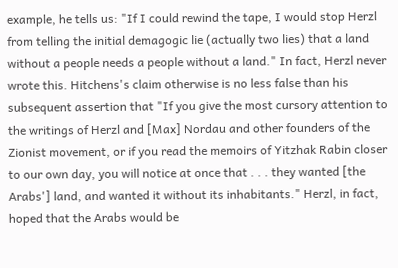example, he tells us: "If I could rewind the tape, I would stop Herzl from telling the initial demagogic lie (actually two lies) that a land without a people needs a people without a land." In fact, Herzl never wrote this. Hitchens's claim otherwise is no less false than his subsequent assertion that "If you give the most cursory attention to the writings of Herzl and [Max] Nordau and other founders of the Zionist movement, or if you read the memoirs of Yitzhak Rabin closer to our own day, you will notice at once that . . . they wanted [the Arabs'] land, and wanted it without its inhabitants." Herzl, in fact, hoped that the Arabs would be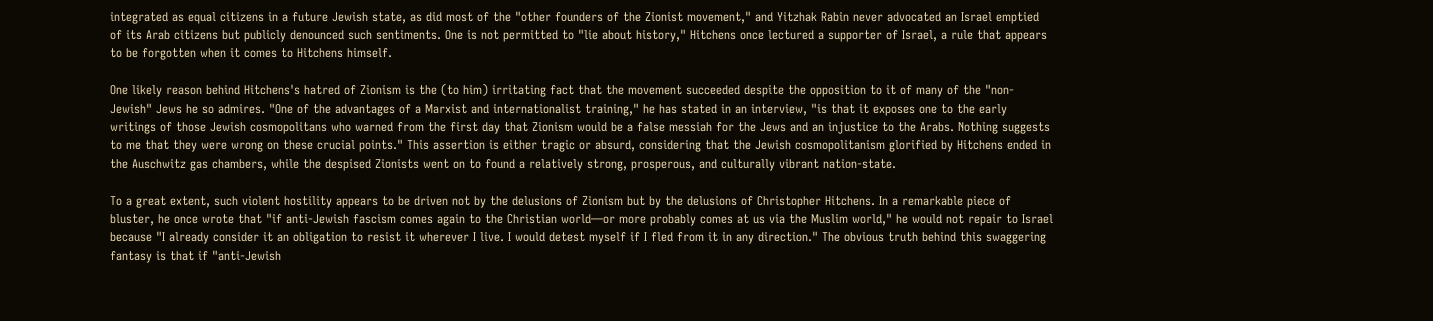integrated as equal citizens in a future Jewish state, as did most of the "other founders of the Zionist movement," and Yitzhak Rabin never advocated an Israel emptied of its Arab citizens but publicly denounced such sentiments. One is not permitted to "lie about history," Hitchens once lectured a supporter of Israel, a rule that appears to be forgotten when it comes to Hitchens himself.

One likely reason behind Hitchens's hatred of Zionism is the (to him) irritating fact that the movement succeeded despite the opposition to it of many of the "non-Jewish" Jews he so admires. "One of the advantages of a Marxist and internationalist training," he has stated in an interview, "is that it exposes one to the early writings of those Jewish cosmopolitans who warned from the first day that Zionism would be a false messiah for the Jews and an injustice to the Arabs. Nothing suggests to me that they were wrong on these crucial points." This assertion is either tragic or absurd, considering that the Jewish cosmopolitanism glorified by Hitchens ended in the Auschwitz gas chambers, while the despised Zionists went on to found a relatively strong, prosperous, and culturally vibrant nation-state.

To a great extent, such violent hostility appears to be driven not by the delusions of Zionism but by the delusions of Christopher Hitchens. In a remarkable piece of bluster, he once wrote that "if anti-Jewish fascism comes again to the Christian world—or more probably comes at us via the Muslim world," he would not repair to Israel because "I already consider it an obligation to resist it wherever I live. I would detest myself if I fled from it in any direction." The obvious truth behind this swaggering fantasy is that if "anti-Jewish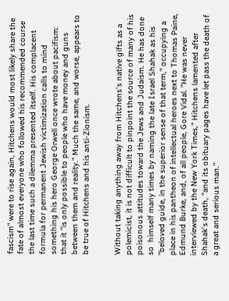fascism" were to rise again, Hitchens would most likely share the fate of almost everyone who followed his recommended course the last time such a dilemma presented itself. His complacent formula for permanent Jewish victimization calls to mind something his hero George Orwell once wrote about pacifism: that it "is only possible to people who have money and guns between them and reality." Much the same, and worse, appears to be true of Hitchens and his anti-Zionism.


Without taking anything away from Hitchens's native gifts as a polemicist, it is not difficult to pinpoint the source of many of his poisonous attitudes toward the Jews and Judaism. He has done so  himself many times by naming the late Israel Shahak as his "beloved guide, in the superior sense of that term," occupying a place in his pantheon of intellectual heroes next to Thomas Paine, Edmund Burke, and, of all people, Gore Vidal. "He was never interviewed by the New York Times," Hitchens lamented after Shahak's death, "and its obituary pages have let pass the death of a great and serious man."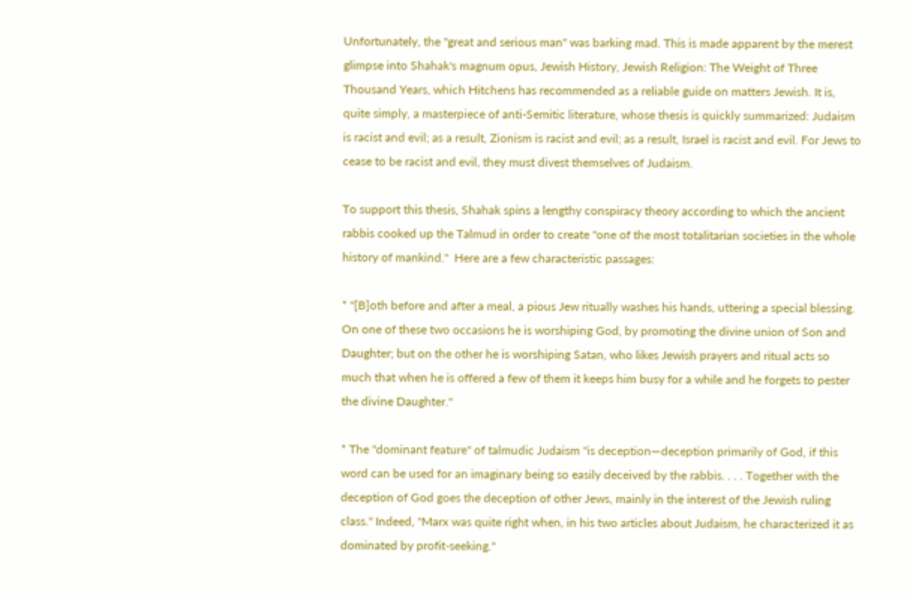Unfortunately, the "great and serious man" was barking mad. This is made apparent by the merest glimpse into Shahak's magnum opus, Jewish History, Jewish Religion: The Weight of Three Thousand Years, which Hitchens has recommended as a reliable guide on matters Jewish. It is, quite simply, a masterpiece of anti-Semitic literature, whose thesis is quickly summarized: Judaism is racist and evil; as a result, Zionism is racist and evil; as a result, Israel is racist and evil. For Jews to cease to be racist and evil, they must divest themselves of Judaism.

To support this thesis, Shahak spins a lengthy conspiracy theory according to which the ancient rabbis cooked up the Talmud in order to create "one of the most totalitarian societies in the whole history of mankind."  Here are a few characteristic passages:

* "[B]oth before and after a meal, a pious Jew ritually washes his hands, uttering a special blessing. On one of these two occasions he is worshiping God, by promoting the divine union of Son and Daughter; but on the other he is worshiping Satan, who likes Jewish prayers and ritual acts so much that when he is offered a few of them it keeps him busy for a while and he forgets to pester the divine Daughter."

* The "dominant feature" of talmudic Judaism "is deception—deception primarily of God, if this word can be used for an imaginary being so easily deceived by the rabbis. . . . Together with the deception of God goes the deception of other Jews, mainly in the interest of the Jewish ruling class." Indeed, "Marx was quite right when, in his two articles about Judaism, he characterized it as dominated by profit-seeking."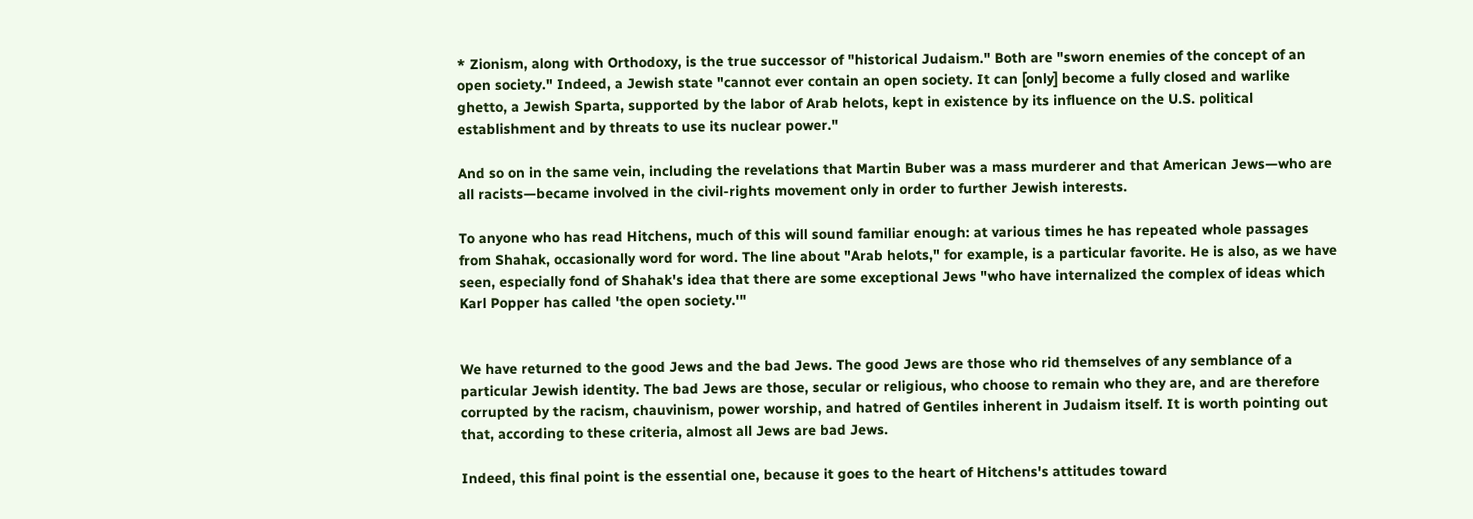* Zionism, along with Orthodoxy, is the true successor of "historical Judaism." Both are "sworn enemies of the concept of an open society." Indeed, a Jewish state "cannot ever contain an open society. It can [only] become a fully closed and warlike ghetto, a Jewish Sparta, supported by the labor of Arab helots, kept in existence by its influence on the U.S. political establishment and by threats to use its nuclear power."

And so on in the same vein, including the revelations that Martin Buber was a mass murderer and that American Jews—who are all racists—became involved in the civil-rights movement only in order to further Jewish interests.

To anyone who has read Hitchens, much of this will sound familiar enough: at various times he has repeated whole passages from Shahak, occasionally word for word. The line about "Arab helots," for example, is a particular favorite. He is also, as we have seen, especially fond of Shahak's idea that there are some exceptional Jews "who have internalized the complex of ideas which Karl Popper has called 'the open society.'"


We have returned to the good Jews and the bad Jews. The good Jews are those who rid themselves of any semblance of a particular Jewish identity. The bad Jews are those, secular or religious, who choose to remain who they are, and are therefore corrupted by the racism, chauvinism, power worship, and hatred of Gentiles inherent in Judaism itself. It is worth pointing out that, according to these criteria, almost all Jews are bad Jews.

Indeed, this final point is the essential one, because it goes to the heart of Hitchens's attitudes toward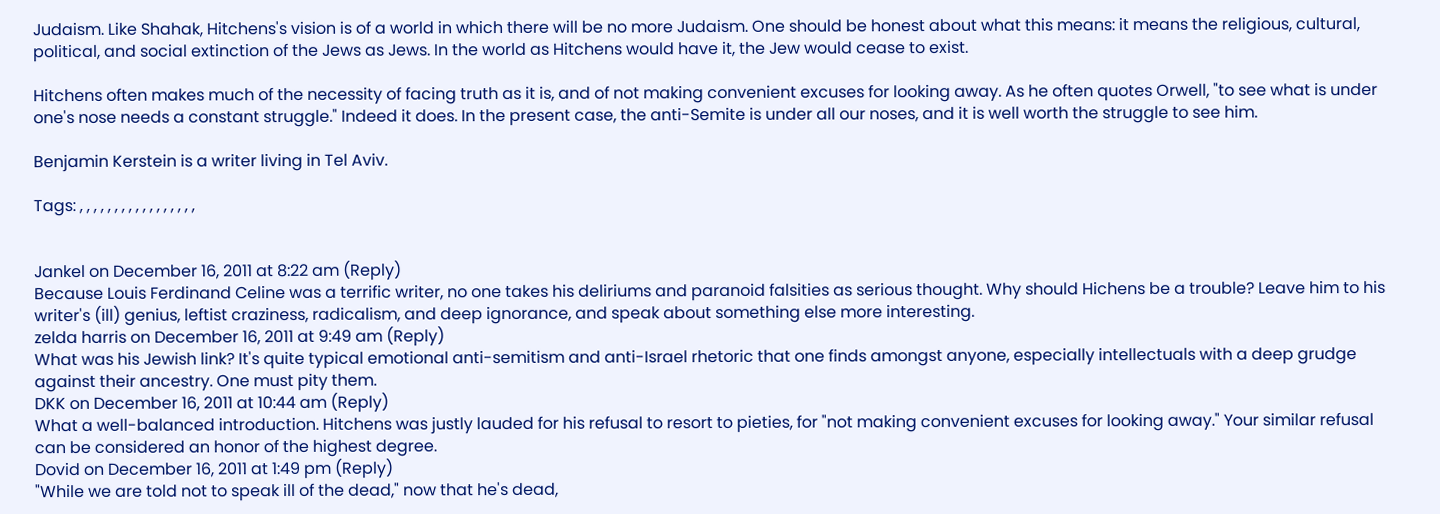Judaism. Like Shahak, Hitchens's vision is of a world in which there will be no more Judaism. One should be honest about what this means: it means the religious, cultural, political, and social extinction of the Jews as Jews. In the world as Hitchens would have it, the Jew would cease to exist.

Hitchens often makes much of the necessity of facing truth as it is, and of not making convenient excuses for looking away. As he often quotes Orwell, "to see what is under one's nose needs a constant struggle." Indeed it does. In the present case, the anti-Semite is under all our noses, and it is well worth the struggle to see him.

Benjamin Kerstein is a writer living in Tel Aviv.

Tags: , , , , , , , , , , , , , , , , ,


Jankel on December 16, 2011 at 8:22 am (Reply)
Because Louis Ferdinand Celine was a terrific writer, no one takes his deliriums and paranoid falsities as serious thought. Why should Hichens be a trouble? Leave him to his writer's (ill) genius, leftist craziness, radicalism, and deep ignorance, and speak about something else more interesting.
zelda harris on December 16, 2011 at 9:49 am (Reply)
What was his Jewish link? It's quite typical emotional anti-semitism and anti-Israel rhetoric that one finds amongst anyone, especially intellectuals with a deep grudge against their ancestry. One must pity them.
DKK on December 16, 2011 at 10:44 am (Reply)
What a well-balanced introduction. Hitchens was justly lauded for his refusal to resort to pieties, for "not making convenient excuses for looking away." Your similar refusal can be considered an honor of the highest degree.
Dovid on December 16, 2011 at 1:49 pm (Reply)
"While we are told not to speak ill of the dead," now that he's dead,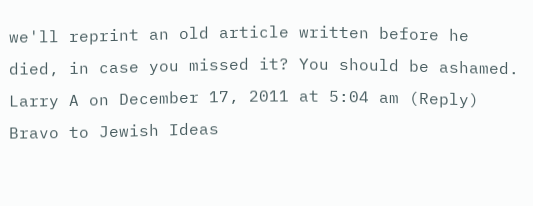we'll reprint an old article written before he died, in case you missed it? You should be ashamed.
Larry A on December 17, 2011 at 5:04 am (Reply)
Bravo to Jewish Ideas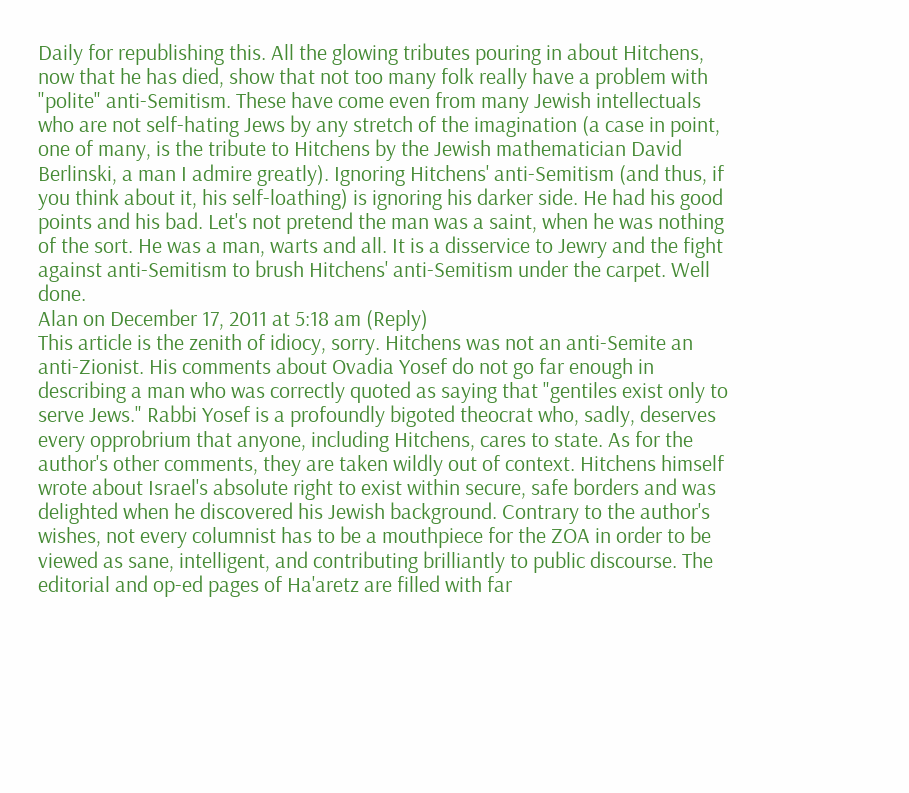Daily for republishing this. All the glowing tributes pouring in about Hitchens, now that he has died, show that not too many folk really have a problem with "polite" anti-Semitism. These have come even from many Jewish intellectuals who are not self-hating Jews by any stretch of the imagination (a case in point, one of many, is the tribute to Hitchens by the Jewish mathematician David Berlinski, a man I admire greatly). Ignoring Hitchens' anti-Semitism (and thus, if you think about it, his self-loathing) is ignoring his darker side. He had his good points and his bad. Let's not pretend the man was a saint, when he was nothing of the sort. He was a man, warts and all. It is a disservice to Jewry and the fight against anti-Semitism to brush Hitchens' anti-Semitism under the carpet. Well done.
Alan on December 17, 2011 at 5:18 am (Reply)
This article is the zenith of idiocy, sorry. Hitchens was not an anti-Semite an anti-Zionist. His comments about Ovadia Yosef do not go far enough in describing a man who was correctly quoted as saying that "gentiles exist only to serve Jews." Rabbi Yosef is a profoundly bigoted theocrat who, sadly, deserves every opprobrium that anyone, including Hitchens, cares to state. As for the author's other comments, they are taken wildly out of context. Hitchens himself wrote about Israel's absolute right to exist within secure, safe borders and was delighted when he discovered his Jewish background. Contrary to the author's wishes, not every columnist has to be a mouthpiece for the ZOA in order to be viewed as sane, intelligent, and contributing brilliantly to public discourse. The editorial and op-ed pages of Ha'aretz are filled with far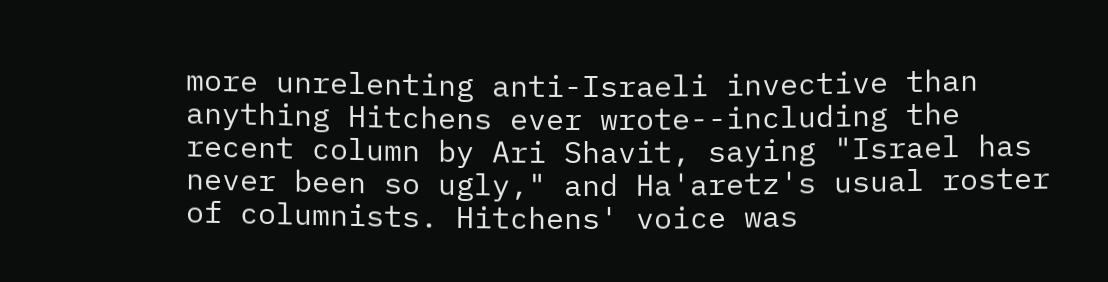more unrelenting anti-Israeli invective than anything Hitchens ever wrote--including the recent column by Ari Shavit, saying "Israel has never been so ugly," and Ha'aretz's usual roster of columnists. Hitchens' voice was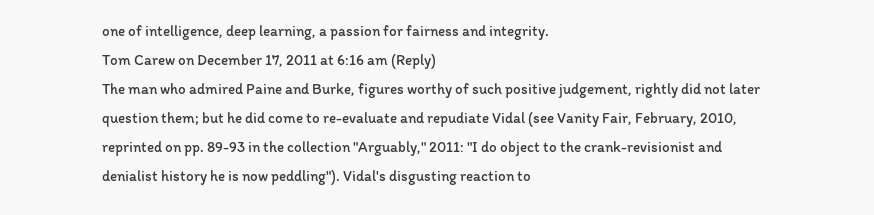one of intelligence, deep learning, a passion for fairness and integrity.
Tom Carew on December 17, 2011 at 6:16 am (Reply)
The man who admired Paine and Burke, figures worthy of such positive judgement, rightly did not later question them; but he did come to re-evaluate and repudiate Vidal (see Vanity Fair, February, 2010, reprinted on pp. 89-93 in the collection "Arguably," 2011: "I do object to the crank-revisionist and denialist history he is now peddling"). Vidal's disgusting reaction to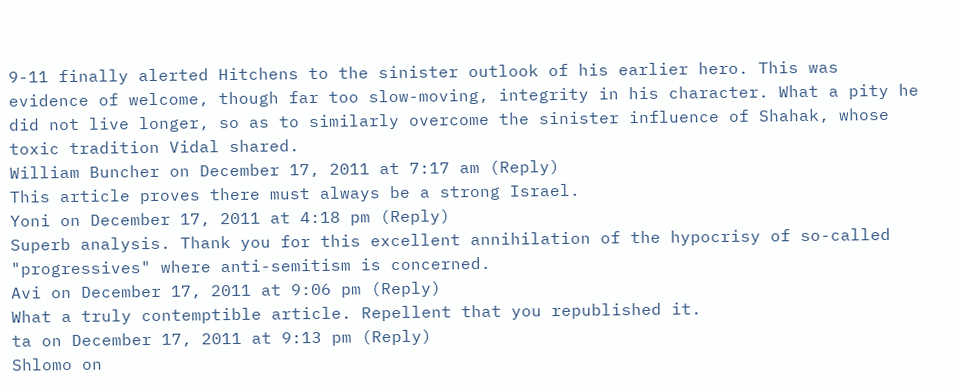9-11 finally alerted Hitchens to the sinister outlook of his earlier hero. This was evidence of welcome, though far too slow-moving, integrity in his character. What a pity he did not live longer, so as to similarly overcome the sinister influence of Shahak, whose toxic tradition Vidal shared.
William Buncher on December 17, 2011 at 7:17 am (Reply)
This article proves there must always be a strong Israel.
Yoni on December 17, 2011 at 4:18 pm (Reply)
Superb analysis. Thank you for this excellent annihilation of the hypocrisy of so-called "progressives" where anti-semitism is concerned.
Avi on December 17, 2011 at 9:06 pm (Reply)
What a truly contemptible article. Repellent that you republished it.
ta on December 17, 2011 at 9:13 pm (Reply)
Shlomo on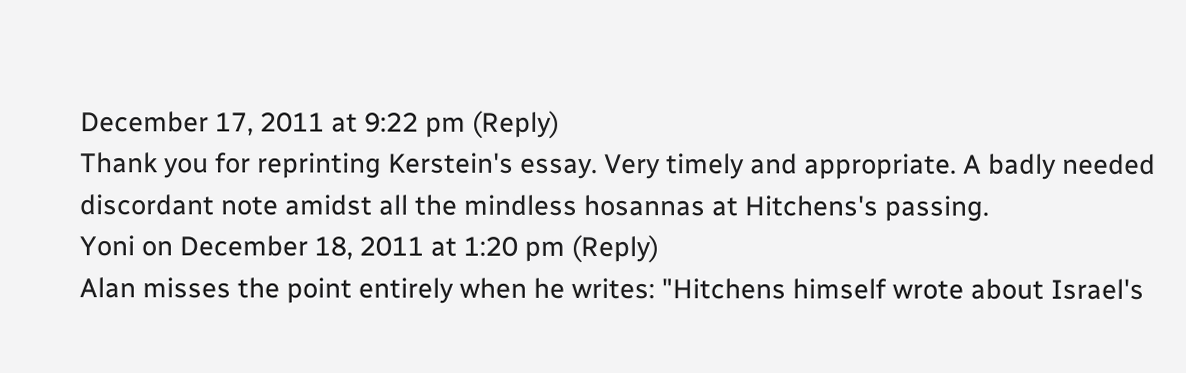December 17, 2011 at 9:22 pm (Reply)
Thank you for reprinting Kerstein's essay. Very timely and appropriate. A badly needed discordant note amidst all the mindless hosannas at Hitchens's passing.
Yoni on December 18, 2011 at 1:20 pm (Reply)
Alan misses the point entirely when he writes: "Hitchens himself wrote about Israel's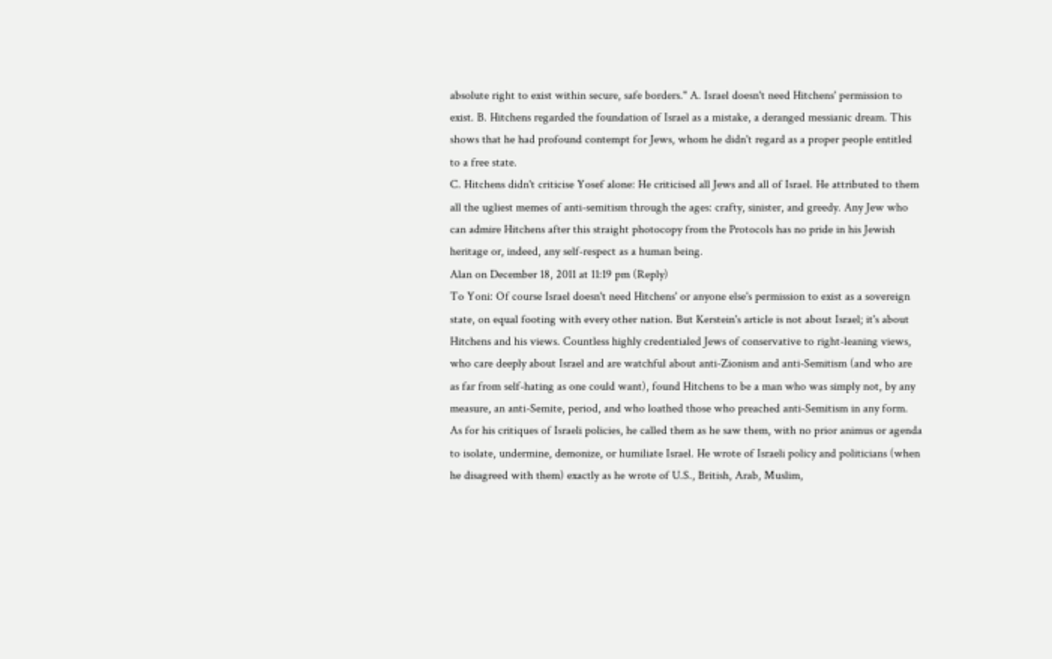absolute right to exist within secure, safe borders." A. Israel doesn't need Hitchens' permission to exist. B. Hitchens regarded the foundation of Israel as a mistake, a deranged messianic dream. This shows that he had profound contempt for Jews, whom he didn't regard as a proper people entitled to a free state.
C. Hitchens didn't criticise Yosef alone: He criticised all Jews and all of Israel. He attributed to them all the ugliest memes of anti-semitism through the ages: crafty, sinister, and greedy. Any Jew who can admire Hitchens after this straight photocopy from the Protocols has no pride in his Jewish heritage or, indeed, any self-respect as a human being.
Alan on December 18, 2011 at 11:19 pm (Reply)
To Yoni: Of course Israel doesn't need Hitchens' or anyone else's permission to exist as a sovereign state, on equal footing with every other nation. But Kerstein's article is not about Israel; it's about Hitchens and his views. Countless highly credentialed Jews of conservative to right-leaning views, who care deeply about Israel and are watchful about anti-Zionism and anti-Semitism (and who are as far from self-hating as one could want), found Hitchens to be a man who was simply not, by any measure, an anti-Semite, period, and who loathed those who preached anti-Semitism in any form. As for his critiques of Israeli policies, he called them as he saw them, with no prior animus or agenda to isolate, undermine, demonize, or humiliate Israel. He wrote of Israeli policy and politicians (when he disagreed with them) exactly as he wrote of U.S., British, Arab, Muslim,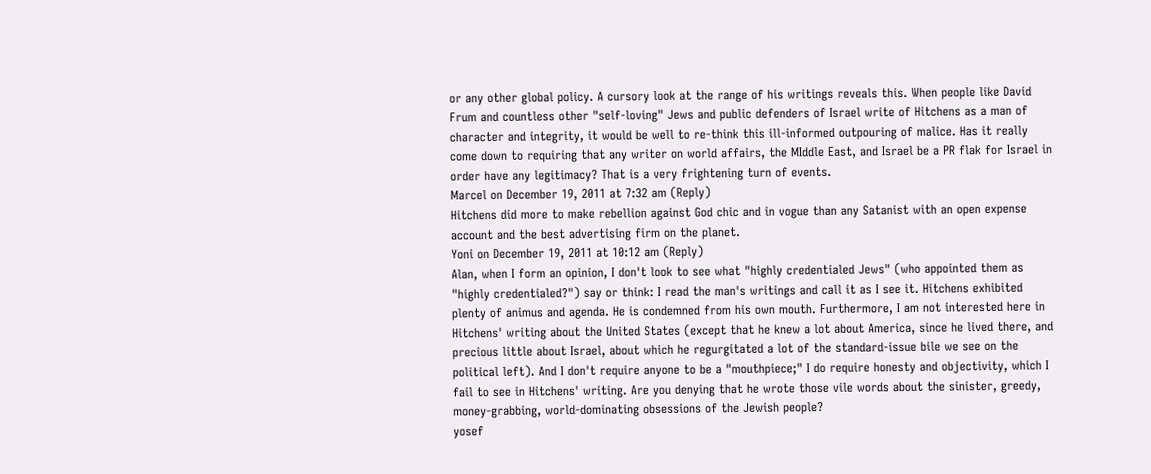or any other global policy. A cursory look at the range of his writings reveals this. When people like David Frum and countless other "self-loving" Jews and public defenders of Israel write of Hitchens as a man of character and integrity, it would be well to re-think this ill-informed outpouring of malice. Has it really come down to requiring that any writer on world affairs, the MIddle East, and Israel be a PR flak for Israel in order have any legitimacy? That is a very frightening turn of events.
Marcel on December 19, 2011 at 7:32 am (Reply)
Hitchens did more to make rebellion against God chic and in vogue than any Satanist with an open expense account and the best advertising firm on the planet.
Yoni on December 19, 2011 at 10:12 am (Reply)
Alan, when I form an opinion, I don't look to see what "highly credentialed Jews" (who appointed them as "highly credentialed?") say or think: I read the man's writings and call it as I see it. Hitchens exhibited plenty of animus and agenda. He is condemned from his own mouth. Furthermore, I am not interested here in Hitchens' writing about the United States (except that he knew a lot about America, since he lived there, and precious little about Israel, about which he regurgitated a lot of the standard-issue bile we see on the political left). And I don't require anyone to be a "mouthpiece;" I do require honesty and objectivity, which I fail to see in Hitchens' writing. Are you denying that he wrote those vile words about the sinister, greedy, money-grabbing, world-dominating obsessions of the Jewish people?
yosef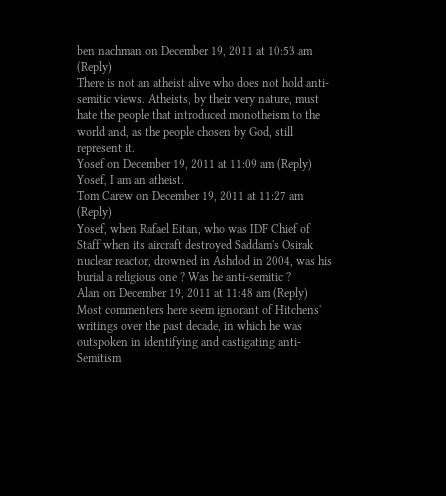ben nachman on December 19, 2011 at 10:53 am (Reply)
There is not an atheist alive who does not hold anti-semitic views. Atheists, by their very nature, must hate the people that introduced monotheism to the world and, as the people chosen by God, still represent it.
Yosef on December 19, 2011 at 11:09 am (Reply)
Yosef, I am an atheist.
Tom Carew on December 19, 2011 at 11:27 am (Reply)
Yosef, when Rafael Eitan, who was IDF Chief of Staff when its aircraft destroyed Saddam's Osirak nuclear reactor, drowned in Ashdod in 2004, was his burial a religious one ? Was he anti-semitic ?
Alan on December 19, 2011 at 11:48 am (Reply)
Most commenters here seem ignorant of Hitchens' writings over the past decade, in which he was outspoken in identifying and castigating anti-Semitism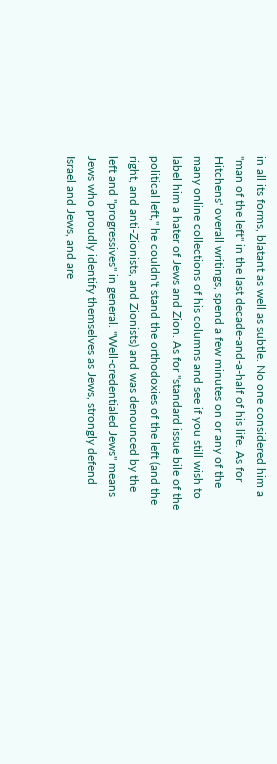in all its forms, blatant as well as subtle. No one considered him a "man of the left" in the last decade-and-a-half of his life. As for Hitchens' overall writings, spend a few minutes on or any of the many online collections of his columns and see if you still wish to label him a hater of Jews and Zion. As for "standard issue bile of the political left," he couldn't stand the orthodoxies of the left (and the right, and anti-Zionists, and Zionists) and was denounced by the left and "progressives" in general. "Well-credentialed Jews" means Jews who proudly identify themselves as Jews, strongly defend Israel and Jews, and are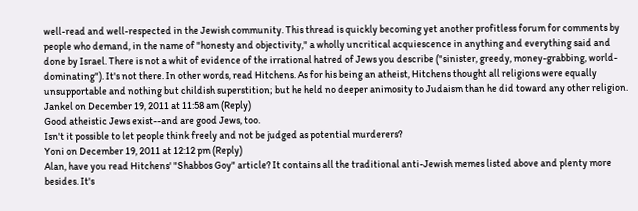well-read and well-respected in the Jewish community. This thread is quickly becoming yet another profitless forum for comments by people who demand, in the name of "honesty and objectivity," a wholly uncritical acquiescence in anything and everything said and done by Israel. There is not a whit of evidence of the irrational hatred of Jews you describe ("sinister, greedy, money-grabbing, world-dominating"). It's not there. In other words, read Hitchens. As for his being an atheist, Hitchens thought all religions were equally unsupportable and nothing but childish superstition; but he held no deeper animosity to Judaism than he did toward any other religion.
Jankel on December 19, 2011 at 11:58 am (Reply)
Good atheistic Jews exist--and are good Jews, too.
Isn't it possible to let people think freely and not be judged as potential murderers?
Yoni on December 19, 2011 at 12:12 pm (Reply)
Alan, have you read Hitchens' "Shabbos Goy" article? It contains all the traditional anti-Jewish memes listed above and plenty more besides. It's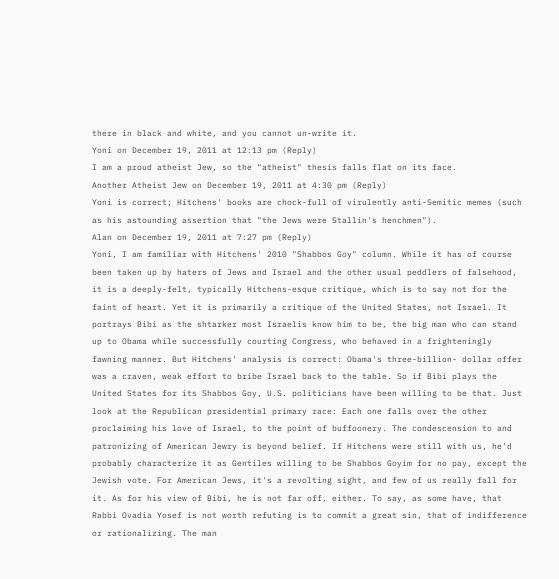there in black and white, and you cannot un-write it.
Yoni on December 19, 2011 at 12:13 pm (Reply)
I am a proud atheist Jew, so the "atheist" thesis falls flat on its face.
Another Atheist Jew on December 19, 2011 at 4:30 pm (Reply)
Yoni is correct; Hitchens' books are chock-full of virulently anti-Semitic memes (such as his astounding assertion that "the Jews were Stallin's henchmen").
Alan on December 19, 2011 at 7:27 pm (Reply)
Yoni, I am familiar with Hitchens' 2010 "Shabbos Goy" column. While it has of course been taken up by haters of Jews and Israel and the other usual peddlers of falsehood, it is a deeply-felt, typically Hitchens-esque critique, which is to say not for the faint of heart. Yet it is primarily a critique of the United States, not Israel. It portrays Bibi as the shtarker most Israelis know him to be, the big man who can stand up to Obama while successfully courting Congress, who behaved in a frighteningly fawning manner. But Hitchens' analysis is correct: Obama's three-billion- dollar offer was a craven, weak effort to bribe Israel back to the table. So if Bibi plays the United States for its Shabbos Goy, U.S. politicians have been willing to be that. Just look at the Republican presidential primary race: Each one falls over the other proclaiming his love of Israel, to the point of buffoonery. The condescension to and patronizing of American Jewry is beyond belief. If Hitchens were still with us, he'd probably characterize it as Gentiles willing to be Shabbos Goyim for no pay, except the Jewish vote. For American Jews, it's a revolting sight, and few of us really fall for it. As for his view of Bibi, he is not far off, either. To say, as some have, that Rabbi Ovadia Yosef is not worth refuting is to commit a great sin, that of indifference or rationalizing. The man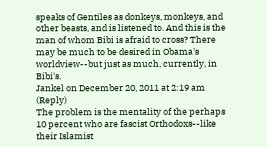speaks of Gentiles as donkeys, monkeys, and other beasts, and is listened to. And this is the man of whom Bibi is afraid to cross? There may be much to be desired in Obama's worldview--but just as much, currently, in Bibi's.
Jankel on December 20, 2011 at 2:19 am (Reply)
The problem is the mentality of the perhaps 10 percent who are fascist Orthodoxs--like their Islamist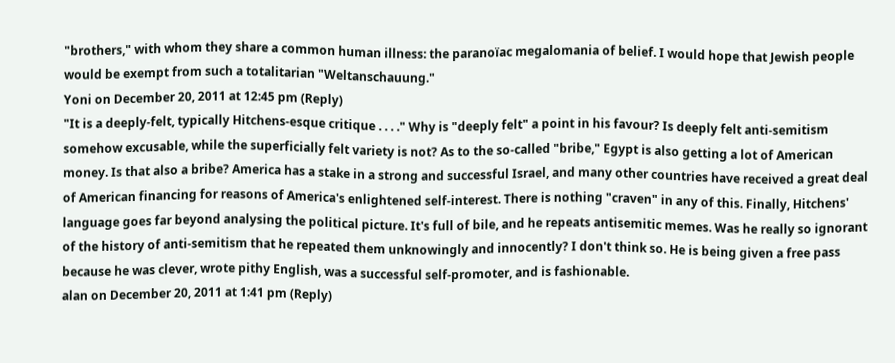"brothers," with whom they share a common human illness: the paranoïac megalomania of belief. I would hope that Jewish people would be exempt from such a totalitarian "Weltanschauung."
Yoni on December 20, 2011 at 12:45 pm (Reply)
"It is a deeply-felt, typically Hitchens-esque critique . . . ." Why is "deeply felt" a point in his favour? Is deeply felt anti-semitism somehow excusable, while the superficially felt variety is not? As to the so-called "bribe," Egypt is also getting a lot of American money. Is that also a bribe? America has a stake in a strong and successful Israel, and many other countries have received a great deal of American financing for reasons of America's enlightened self-interest. There is nothing "craven" in any of this. Finally, Hitchens' language goes far beyond analysing the political picture. It's full of bile, and he repeats antisemitic memes. Was he really so ignorant of the history of anti-semitism that he repeated them unknowingly and innocently? I don't think so. He is being given a free pass because he was clever, wrote pithy English, was a successful self-promoter, and is fashionable.
alan on December 20, 2011 at 1:41 pm (Reply)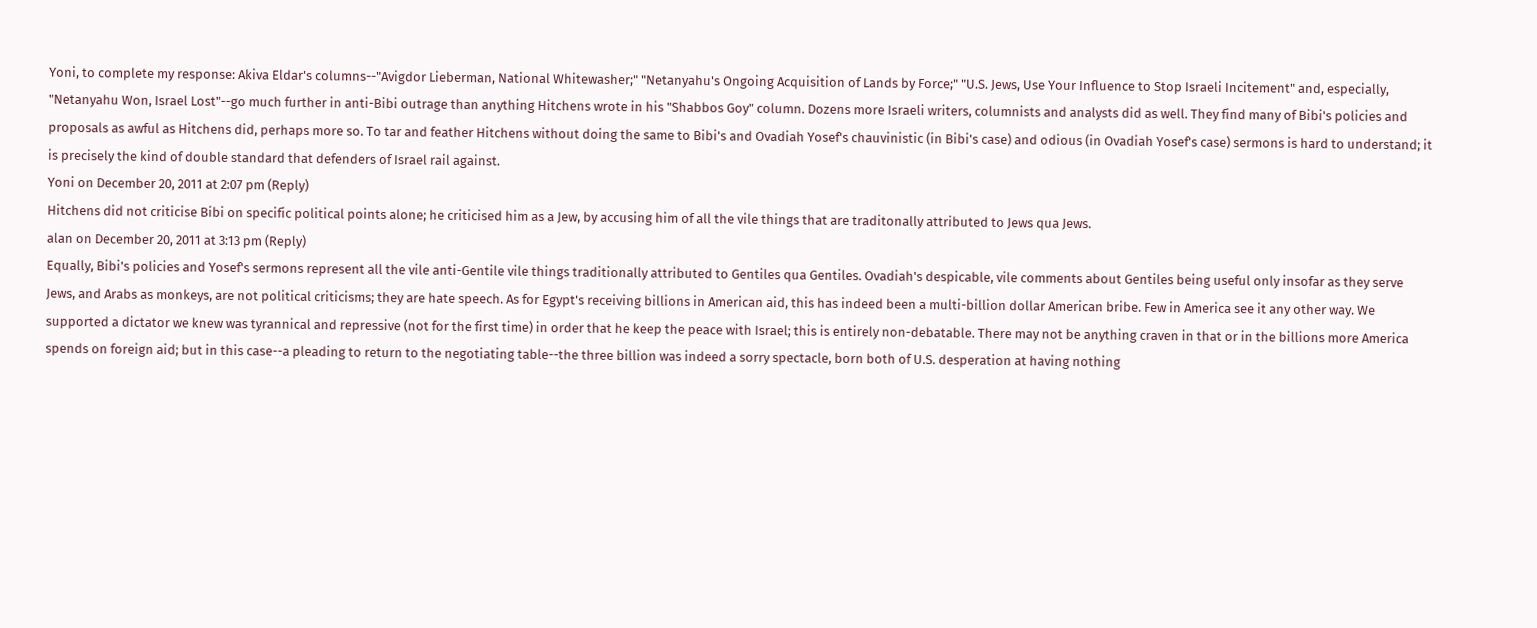Yoni, to complete my response: Akiva Eldar's columns--"Avigdor Lieberman, National Whitewasher;" "Netanyahu's Ongoing Acquisition of Lands by Force;" "U.S. Jews, Use Your Influence to Stop Israeli Incitement" and, especially, "Netanyahu Won, Israel Lost"--go much further in anti-Bibi outrage than anything Hitchens wrote in his "Shabbos Goy" column. Dozens more Israeli writers, columnists and analysts did as well. They find many of Bibi's policies and proposals as awful as Hitchens did, perhaps more so. To tar and feather Hitchens without doing the same to Bibi's and Ovadiah Yosef's chauvinistic (in Bibi's case) and odious (in Ovadiah Yosef's case) sermons is hard to understand; it is precisely the kind of double standard that defenders of Israel rail against.
Yoni on December 20, 2011 at 2:07 pm (Reply)
Hitchens did not criticise Bibi on specific political points alone; he criticised him as a Jew, by accusing him of all the vile things that are traditonally attributed to Jews qua Jews.
alan on December 20, 2011 at 3:13 pm (Reply)
Equally, Bibi's policies and Yosef's sermons represent all the vile anti-Gentile vile things traditionally attributed to Gentiles qua Gentiles. Ovadiah's despicable, vile comments about Gentiles being useful only insofar as they serve Jews, and Arabs as monkeys, are not political criticisms; they are hate speech. As for Egypt's receiving billions in American aid, this has indeed been a multi-billion dollar American bribe. Few in America see it any other way. We supported a dictator we knew was tyrannical and repressive (not for the first time) in order that he keep the peace with Israel; this is entirely non-debatable. There may not be anything craven in that or in the billions more America spends on foreign aid; but in this case--a pleading to return to the negotiating table--the three billion was indeed a sorry spectacle, born both of U.S. desperation at having nothing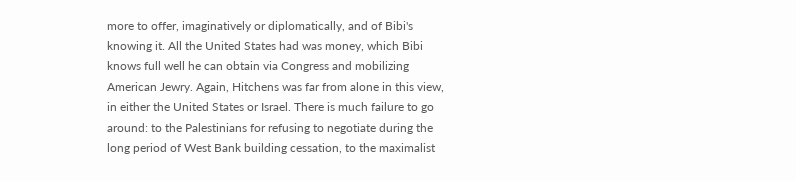more to offer, imaginatively or diplomatically, and of Bibi's knowing it. All the United States had was money, which Bibi knows full well he can obtain via Congress and mobilizing American Jewry. Again, Hitchens was far from alone in this view, in either the United States or Israel. There is much failure to go around: to the Palestinians for refusing to negotiate during the long period of West Bank building cessation, to the maximalist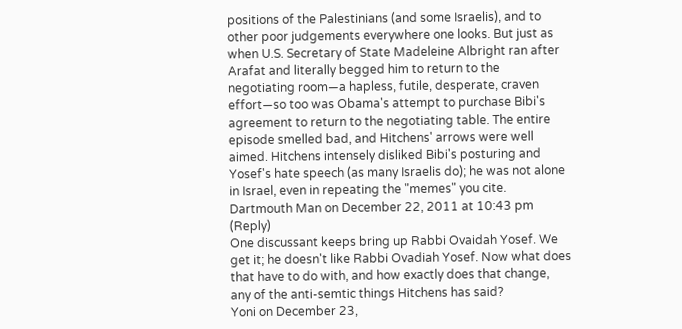positions of the Palestinians (and some Israelis), and to other poor judgements everywhere one looks. But just as when U.S. Secretary of State Madeleine Albright ran after Arafat and literally begged him to return to the negotiating room—a hapless, futile, desperate, craven effort—so too was Obama's attempt to purchase Bibi's agreement to return to the negotiating table. The entire episode smelled bad, and Hitchens' arrows were well aimed. Hitchens intensely disliked Bibi's posturing and Yosef's hate speech (as many Israelis do); he was not alone in Israel, even in repeating the "memes" you cite.
Dartmouth Man on December 22, 2011 at 10:43 pm (Reply)
One discussant keeps bring up Rabbi Ovaidah Yosef. We get it; he doesn't like Rabbi Ovadiah Yosef. Now what does that have to do with, and how exactly does that change, any of the anti-semtic things Hitchens has said?
Yoni on December 23,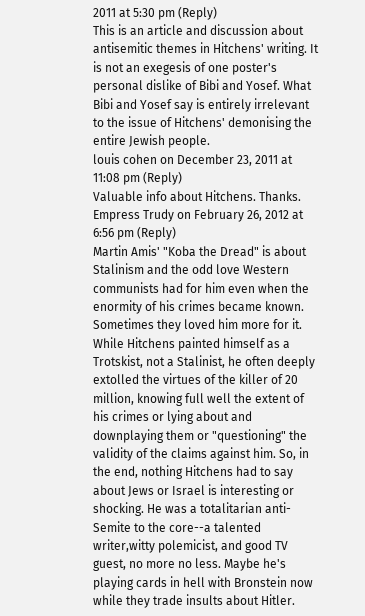2011 at 5:30 pm (Reply)
This is an article and discussion about antisemitic themes in Hitchens' writing. It is not an exegesis of one poster's personal dislike of Bibi and Yosef. What Bibi and Yosef say is entirely irrelevant to the issue of Hitchens' demonising the entire Jewish people.
louis cohen on December 23, 2011 at 11:08 pm (Reply)
Valuable info about Hitchens. Thanks.
Empress Trudy on February 26, 2012 at 6:56 pm (Reply)
Martin Amis' "Koba the Dread" is about Stalinism and the odd love Western communists had for him even when the enormity of his crimes became known. Sometimes they loved him more for it. While Hitchens painted himself as a Trotskist, not a Stalinist, he often deeply extolled the virtues of the killer of 20 million, knowing full well the extent of his crimes or lying about and downplaying them or "questioning" the validity of the claims against him. So, in the end, nothing Hitchens had to say about Jews or Israel is interesting or shocking. He was a totalitarian anti-Semite to the core--a talented writer,witty polemicist, and good TV guest, no more no less. Maybe he's playing cards in hell with Bronstein now while they trade insults about Hitler.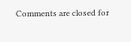Comments are closed for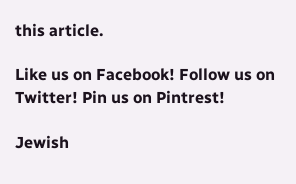this article.

Like us on Facebook! Follow us on Twitter! Pin us on Pintrest!

Jewish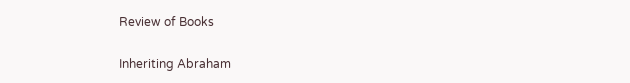Review of Books

Inheriting Abraham